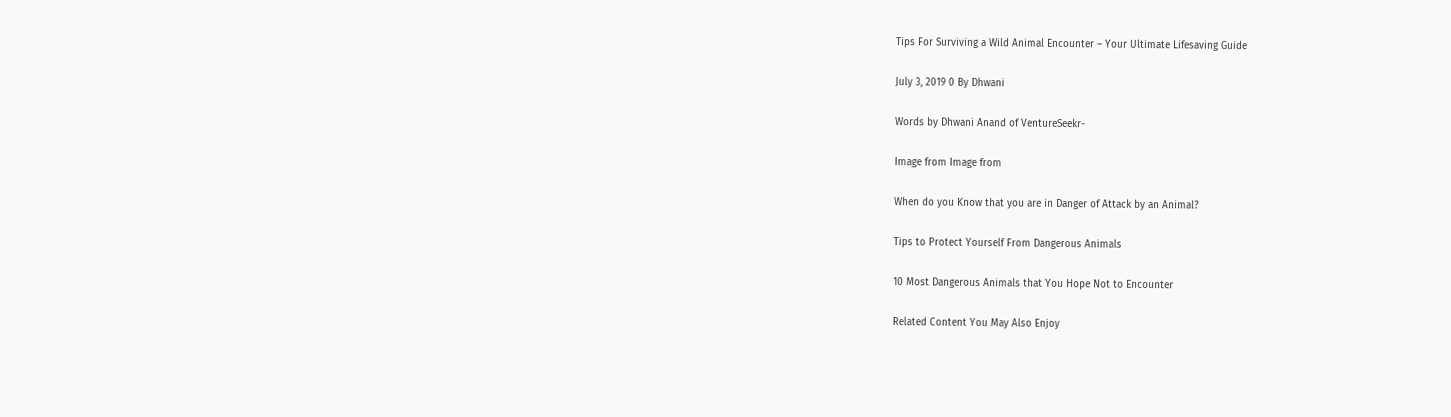Tips For Surviving a Wild Animal Encounter – Your Ultimate Lifesaving Guide

July 3, 2019 0 By Dhwani

Words by Dhwani Anand of VentureSeekr-

Image from Image from

When do you Know that you are in Danger of Attack by an Animal?

Tips to Protect Yourself From Dangerous Animals

10 Most Dangerous Animals that You Hope Not to Encounter

Related Content You May Also Enjoy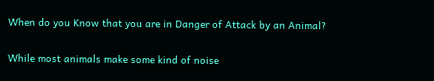When do you Know that you are in Danger of Attack by an Animal?

While most animals make some kind of noise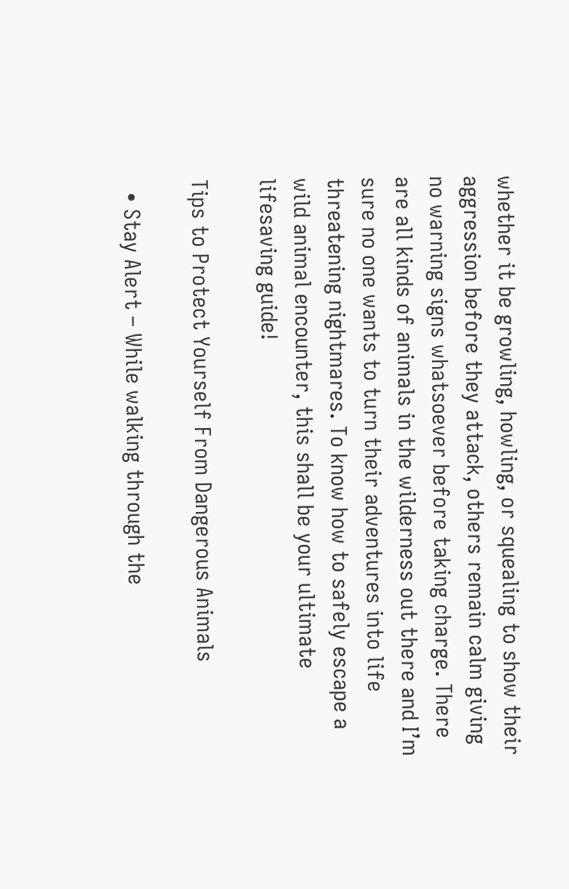whether it be growling, howling, or squealing to show their aggression before they attack, others remain calm giving no warning signs whatsoever before taking charge. There are all kinds of animals in the wilderness out there and I’m sure no one wants to turn their adventures into life threatening nightmares. To know how to safely escape a wild animal encounter, this shall be your ultimate lifesaving guide!

Tips to Protect Yourself From Dangerous Animals

  • Stay Alert – While walking through the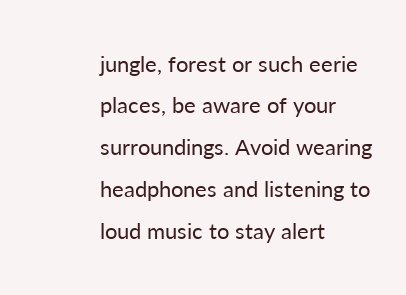jungle, forest or such eerie places, be aware of your surroundings. Avoid wearing headphones and listening to loud music to stay alert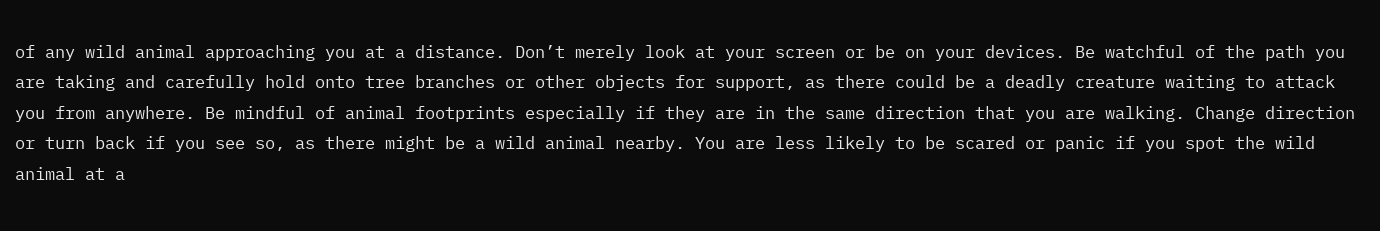of any wild animal approaching you at a distance. Don’t merely look at your screen or be on your devices. Be watchful of the path you are taking and carefully hold onto tree branches or other objects for support, as there could be a deadly creature waiting to attack you from anywhere. Be mindful of animal footprints especially if they are in the same direction that you are walking. Change direction or turn back if you see so, as there might be a wild animal nearby. You are less likely to be scared or panic if you spot the wild animal at a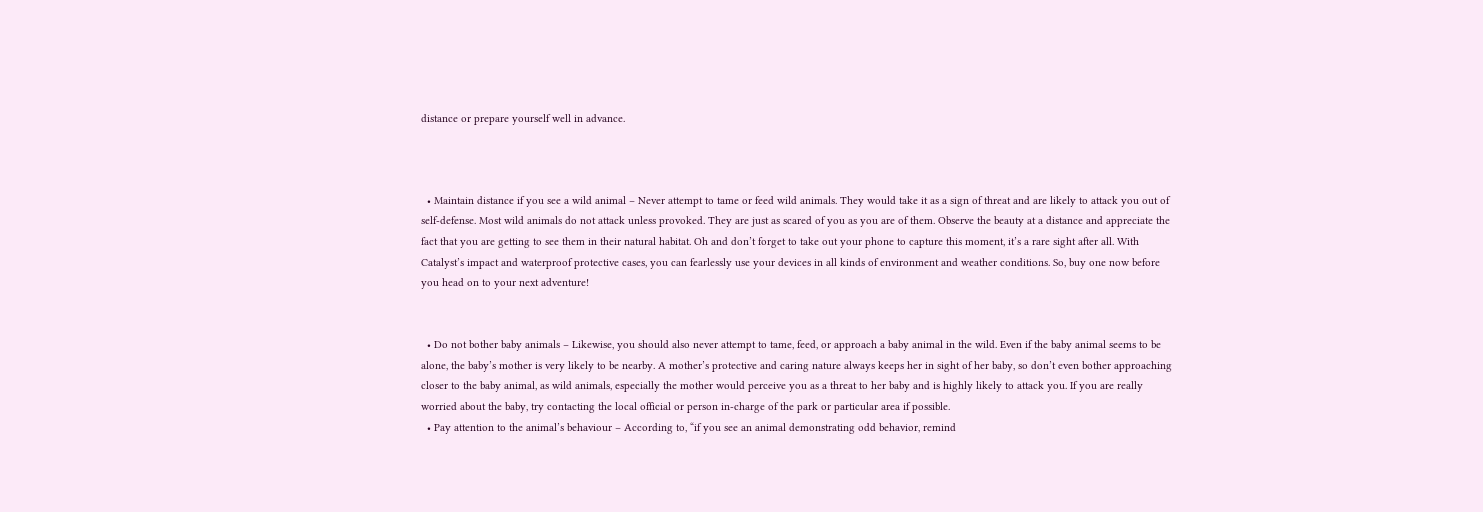distance or prepare yourself well in advance.



  • Maintain distance if you see a wild animal – Never attempt to tame or feed wild animals. They would take it as a sign of threat and are likely to attack you out of self-defense. Most wild animals do not attack unless provoked. They are just as scared of you as you are of them. Observe the beauty at a distance and appreciate the fact that you are getting to see them in their natural habitat. Oh and don’t forget to take out your phone to capture this moment, it’s a rare sight after all. With Catalyst’s impact and waterproof protective cases, you can fearlessly use your devices in all kinds of environment and weather conditions. So, buy one now before you head on to your next adventure!


  • Do not bother baby animals – Likewise, you should also never attempt to tame, feed, or approach a baby animal in the wild. Even if the baby animal seems to be alone, the baby’s mother is very likely to be nearby. A mother’s protective and caring nature always keeps her in sight of her baby, so don’t even bother approaching closer to the baby animal, as wild animals, especially the mother would perceive you as a threat to her baby and is highly likely to attack you. If you are really worried about the baby, try contacting the local official or person in-charge of the park or particular area if possible.
  • Pay attention to the animal’s behaviour – According to, “if you see an animal demonstrating odd behavior, remind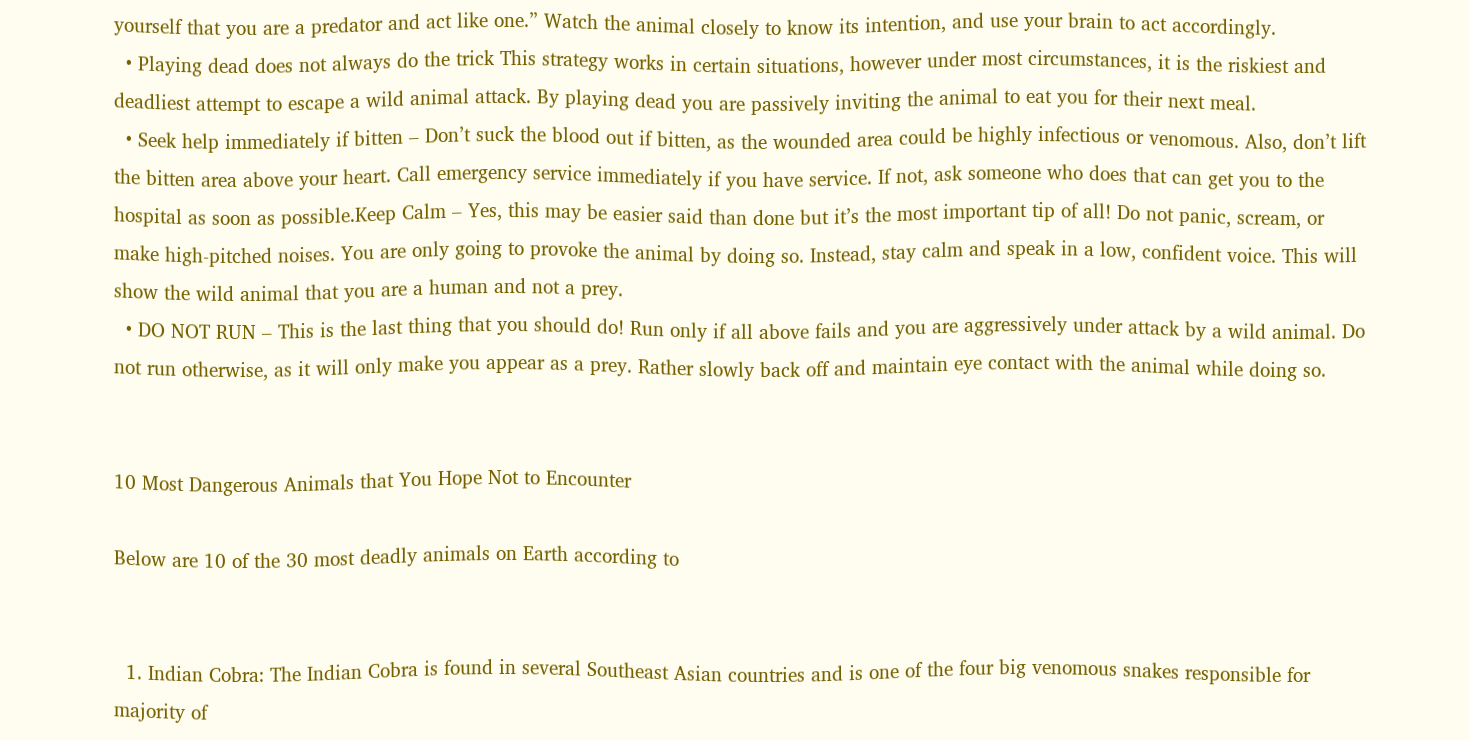yourself that you are a predator and act like one.” Watch the animal closely to know its intention, and use your brain to act accordingly.
  • Playing dead does not always do the trick This strategy works in certain situations, however under most circumstances, it is the riskiest and deadliest attempt to escape a wild animal attack. By playing dead you are passively inviting the animal to eat you for their next meal.
  • Seek help immediately if bitten – Don’t suck the blood out if bitten, as the wounded area could be highly infectious or venomous. Also, don’t lift the bitten area above your heart. Call emergency service immediately if you have service. If not, ask someone who does that can get you to the hospital as soon as possible.Keep Calm – Yes, this may be easier said than done but it’s the most important tip of all! Do not panic, scream, or make high-pitched noises. You are only going to provoke the animal by doing so. Instead, stay calm and speak in a low, confident voice. This will show the wild animal that you are a human and not a prey.
  • DO NOT RUN – This is the last thing that you should do! Run only if all above fails and you are aggressively under attack by a wild animal. Do not run otherwise, as it will only make you appear as a prey. Rather slowly back off and maintain eye contact with the animal while doing so.


10 Most Dangerous Animals that You Hope Not to Encounter

Below are 10 of the 30 most deadly animals on Earth according to


  1. Indian Cobra: The Indian Cobra is found in several Southeast Asian countries and is one of the four big venomous snakes responsible for majority of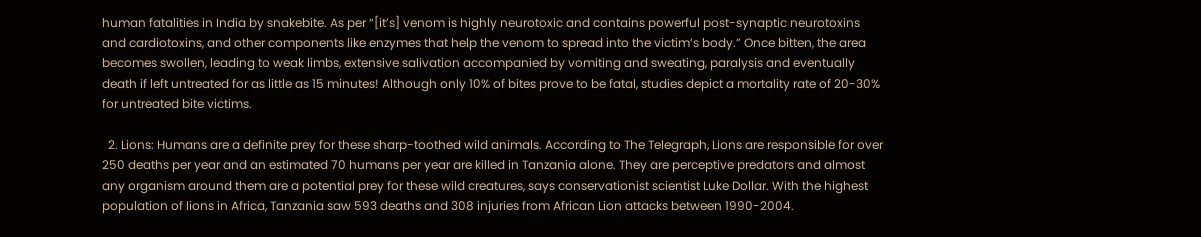human fatalities in India by snakebite. As per “[it’s] venom is highly neurotoxic and contains powerful post-synaptic neurotoxins and cardiotoxins, and other components like enzymes that help the venom to spread into the victim’s body.” Once bitten, the area becomes swollen, leading to weak limbs, extensive salivation accompanied by vomiting and sweating, paralysis and eventually death if left untreated for as little as 15 minutes! Although only 10% of bites prove to be fatal, studies depict a mortality rate of 20-30% for untreated bite victims.

  2. Lions: Humans are a definite prey for these sharp-toothed wild animals. According to The Telegraph, Lions are responsible for over 250 deaths per year and an estimated 70 humans per year are killed in Tanzania alone. They are perceptive predators and almost any organism around them are a potential prey for these wild creatures, says conservationist scientist Luke Dollar. With the highest population of lions in Africa, Tanzania saw 593 deaths and 308 injuries from African Lion attacks between 1990-2004.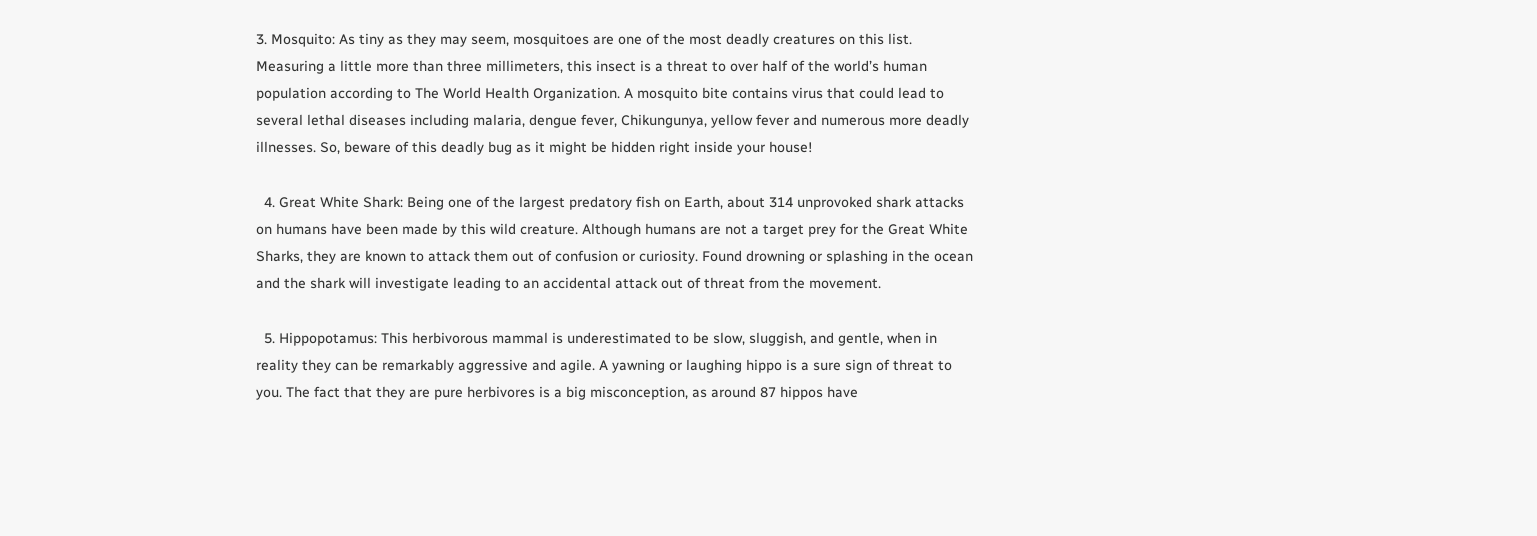3. Mosquito: As tiny as they may seem, mosquitoes are one of the most deadly creatures on this list. Measuring a little more than three millimeters, this insect is a threat to over half of the world’s human population according to The World Health Organization. A mosquito bite contains virus that could lead to several lethal diseases including malaria, dengue fever, Chikungunya, yellow fever and numerous more deadly illnesses. So, beware of this deadly bug as it might be hidden right inside your house!

  4. Great White Shark: Being one of the largest predatory fish on Earth, about 314 unprovoked shark attacks on humans have been made by this wild creature. Although humans are not a target prey for the Great White Sharks, they are known to attack them out of confusion or curiosity. Found drowning or splashing in the ocean and the shark will investigate leading to an accidental attack out of threat from the movement.

  5. Hippopotamus: This herbivorous mammal is underestimated to be slow, sluggish, and gentle, when in reality they can be remarkably aggressive and agile. A yawning or laughing hippo is a sure sign of threat to you. The fact that they are pure herbivores is a big misconception, as around 87 hippos have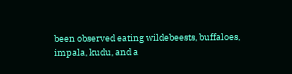been observed eating wildebeests, buffaloes, impala, kudu, and a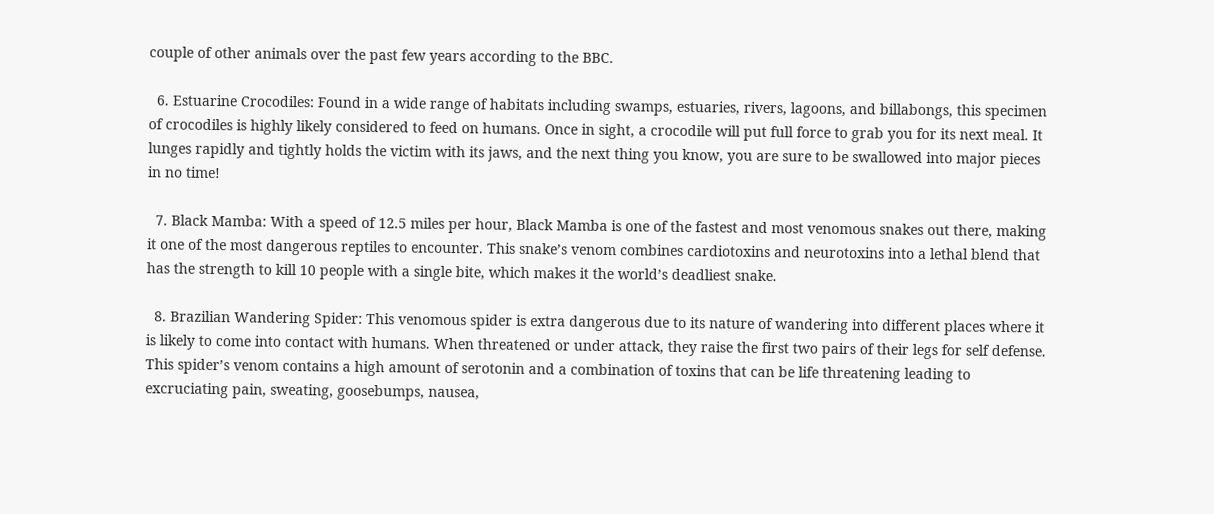couple of other animals over the past few years according to the BBC.

  6. Estuarine Crocodiles: Found in a wide range of habitats including swamps, estuaries, rivers, lagoons, and billabongs, this specimen of crocodiles is highly likely considered to feed on humans. Once in sight, a crocodile will put full force to grab you for its next meal. It lunges rapidly and tightly holds the victim with its jaws, and the next thing you know, you are sure to be swallowed into major pieces in no time!

  7. Black Mamba: With a speed of 12.5 miles per hour, Black Mamba is one of the fastest and most venomous snakes out there, making it one of the most dangerous reptiles to encounter. This snake’s venom combines cardiotoxins and neurotoxins into a lethal blend that has the strength to kill 10 people with a single bite, which makes it the world’s deadliest snake.

  8. Brazilian Wandering Spider: This venomous spider is extra dangerous due to its nature of wandering into different places where it is likely to come into contact with humans. When threatened or under attack, they raise the first two pairs of their legs for self defense. This spider’s venom contains a high amount of serotonin and a combination of toxins that can be life threatening leading to excruciating pain, sweating, goosebumps, nausea,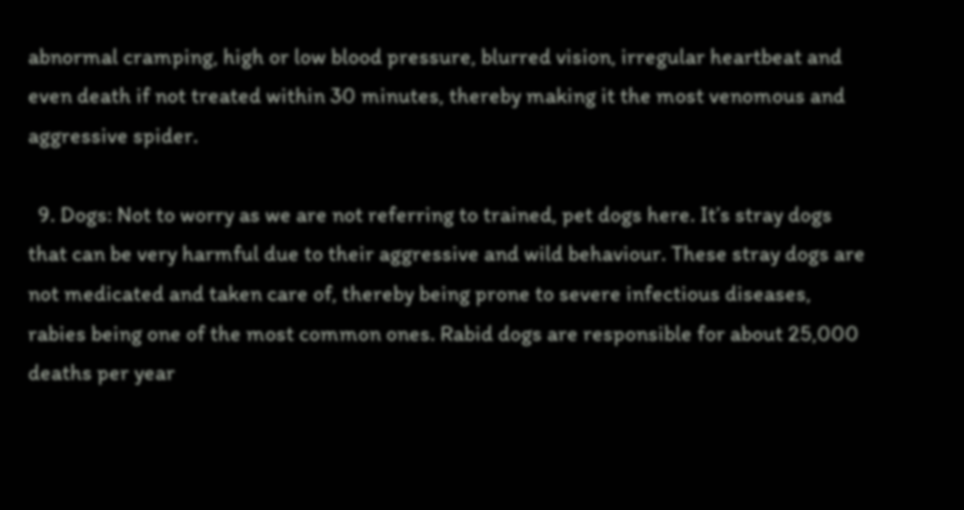abnormal cramping, high or low blood pressure, blurred vision, irregular heartbeat and even death if not treated within 30 minutes, thereby making it the most venomous and aggressive spider.

  9. Dogs: Not to worry as we are not referring to trained, pet dogs here. It’s stray dogs that can be very harmful due to their aggressive and wild behaviour. These stray dogs are not medicated and taken care of, thereby being prone to severe infectious diseases, rabies being one of the most common ones. Rabid dogs are responsible for about 25,000 deaths per year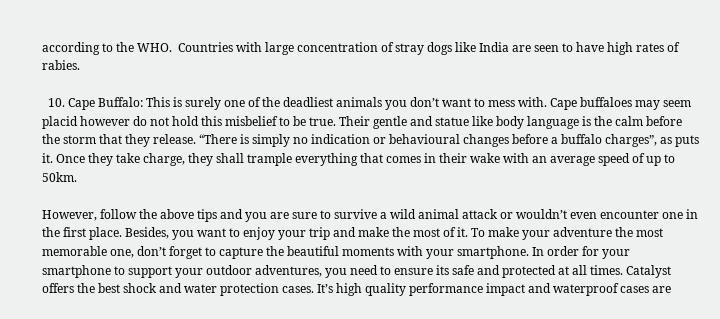according to the WHO.  Countries with large concentration of stray dogs like India are seen to have high rates of rabies.

  10. Cape Buffalo: This is surely one of the deadliest animals you don’t want to mess with. Cape buffaloes may seem placid however do not hold this misbelief to be true. Their gentle and statue like body language is the calm before the storm that they release. “There is simply no indication or behavioural changes before a buffalo charges”, as puts it. Once they take charge, they shall trample everything that comes in their wake with an average speed of up to 50km.

However, follow the above tips and you are sure to survive a wild animal attack or wouldn’t even encounter one in the first place. Besides, you want to enjoy your trip and make the most of it. To make your adventure the most memorable one, don’t forget to capture the beautiful moments with your smartphone. In order for your smartphone to support your outdoor adventures, you need to ensure its safe and protected at all times. Catalyst offers the best shock and water protection cases. It’s high quality performance impact and waterproof cases are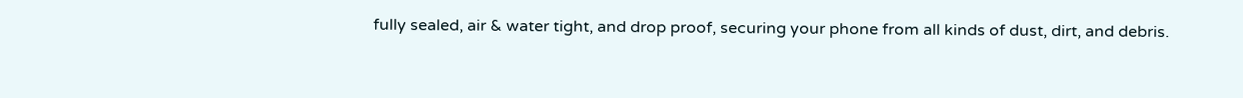fully sealed, air & water tight, and drop proof, securing your phone from all kinds of dust, dirt, and debris.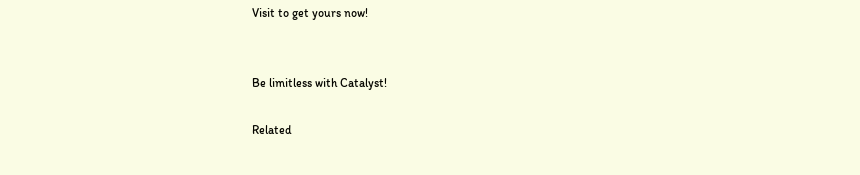Visit to get yours now!


Be limitless with Catalyst!

Related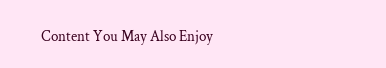Content You May Also Enjoy